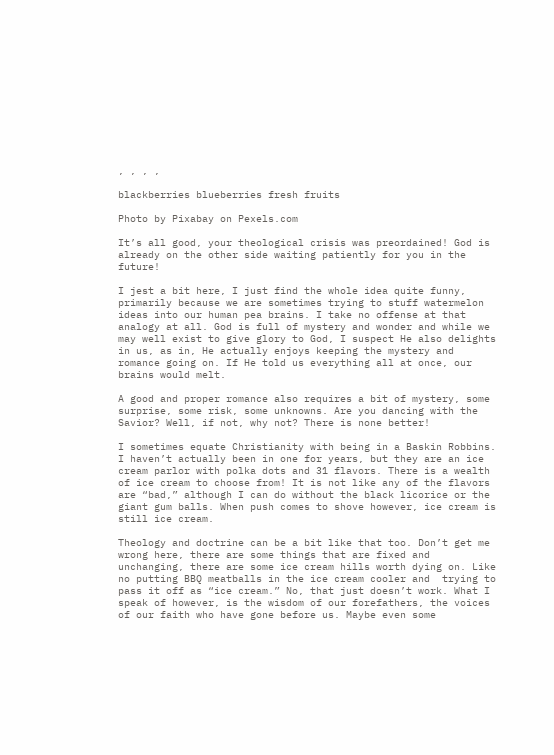, , , ,

blackberries blueberries fresh fruits

Photo by Pixabay on Pexels.com

It’s all good, your theological crisis was preordained! God is already on the other side waiting patiently for you in the future!

I jest a bit here, I just find the whole idea quite funny, primarily because we are sometimes trying to stuff watermelon ideas into our human pea brains. I take no offense at that analogy at all. God is full of mystery and wonder and while we may well exist to give glory to God, I suspect He also delights in us, as in, He actually enjoys keeping the mystery and romance going on. If He told us everything all at once, our brains would melt.

A good and proper romance also requires a bit of mystery, some surprise, some risk, some unknowns. Are you dancing with the Savior? Well, if not, why not? There is none better!

I sometimes equate Christianity with being in a Baskin Robbins. I haven’t actually been in one for years, but they are an ice cream parlor with polka dots and 31 flavors. There is a wealth of ice cream to choose from! It is not like any of the flavors are “bad,” although I can do without the black licorice or the giant gum balls. When push comes to shove however, ice cream is still ice cream.

Theology and doctrine can be a bit like that too. Don’t get me wrong here, there are some things that are fixed and unchanging, there are some ice cream hills worth dying on. Like no putting BBQ meatballs in the ice cream cooler and  trying to pass it off as “ice cream.” No, that just doesn’t work. What I speak of however, is the wisdom of our forefathers, the voices of our faith who have gone before us. Maybe even some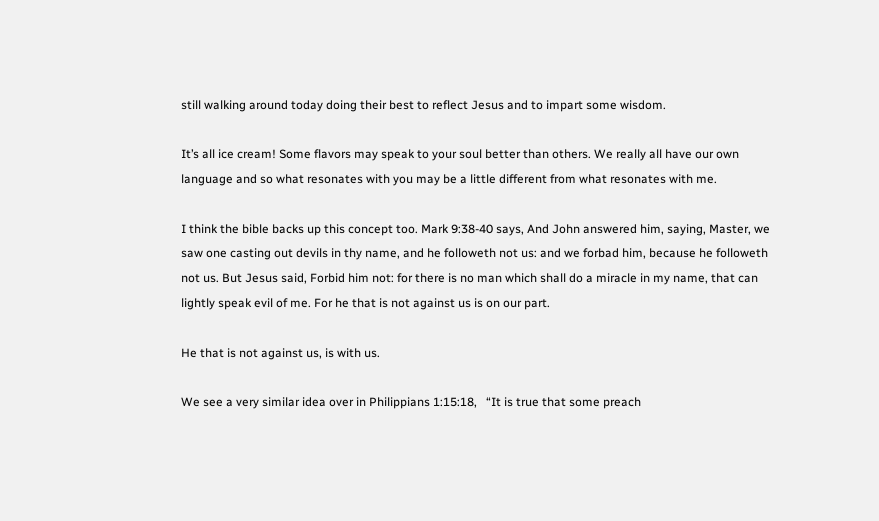still walking around today doing their best to reflect Jesus and to impart some wisdom.

It’s all ice cream! Some flavors may speak to your soul better than others. We really all have our own language and so what resonates with you may be a little different from what resonates with me.

I think the bible backs up this concept too. Mark 9:38-40 says, And John answered him, saying, Master, we saw one casting out devils in thy name, and he followeth not us: and we forbad him, because he followeth not us. But Jesus said, Forbid him not: for there is no man which shall do a miracle in my name, that can lightly speak evil of me. For he that is not against us is on our part.

He that is not against us, is with us.

We see a very similar idea over in Philippians 1:15:18,   “It is true that some preach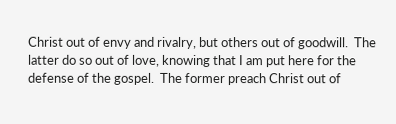Christ out of envy and rivalry, but others out of goodwill.  The latter do so out of love, knowing that I am put here for the defense of the gospel.  The former preach Christ out of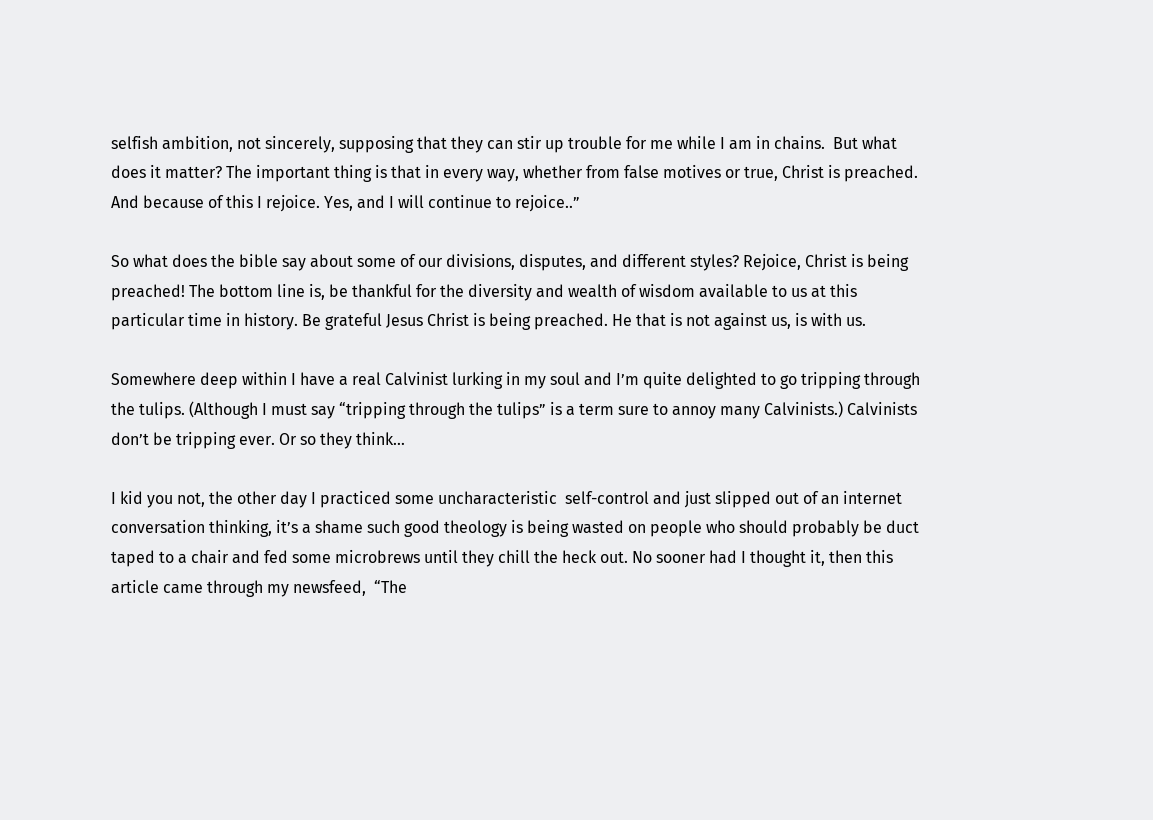selfish ambition, not sincerely, supposing that they can stir up trouble for me while I am in chains.  But what does it matter? The important thing is that in every way, whether from false motives or true, Christ is preached. And because of this I rejoice. Yes, and I will continue to rejoice..”

So what does the bible say about some of our divisions, disputes, and different styles? Rejoice, Christ is being preached! The bottom line is, be thankful for the diversity and wealth of wisdom available to us at this particular time in history. Be grateful Jesus Christ is being preached. He that is not against us, is with us.

Somewhere deep within I have a real Calvinist lurking in my soul and I’m quite delighted to go tripping through the tulips. (Although I must say “tripping through the tulips” is a term sure to annoy many Calvinists.) Calvinists don’t be tripping ever. Or so they think…

I kid you not, the other day I practiced some uncharacteristic  self-control and just slipped out of an internet conversation thinking, it’s a shame such good theology is being wasted on people who should probably be duct taped to a chair and fed some microbrews until they chill the heck out. No sooner had I thought it, then this article came through my newsfeed,  “The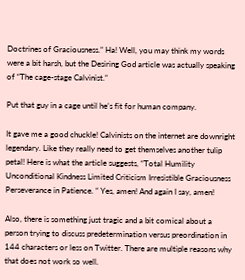Doctrines of Graciousness.” Ha! Well, you may think my words were a bit harsh, but the Desiring God article was actually speaking of “The cage-stage Calvinist.”

Put that guy in a cage until he’s fit for human company.

It gave me a good chuckle! Calvinists on the internet are downright legendary. Like they really need to get themselves another tulip petal! Here is what the article suggests, “Total Humility Unconditional Kindness Limited Criticism Irresistible Graciousness Perseverance in Patience. ” Yes, amen! And again I say, amen!

Also, there is something just tragic and a bit comical about a person trying to discuss predetermination versus preordination in 144 characters or less on Twitter. There are multiple reasons why that does not work so well.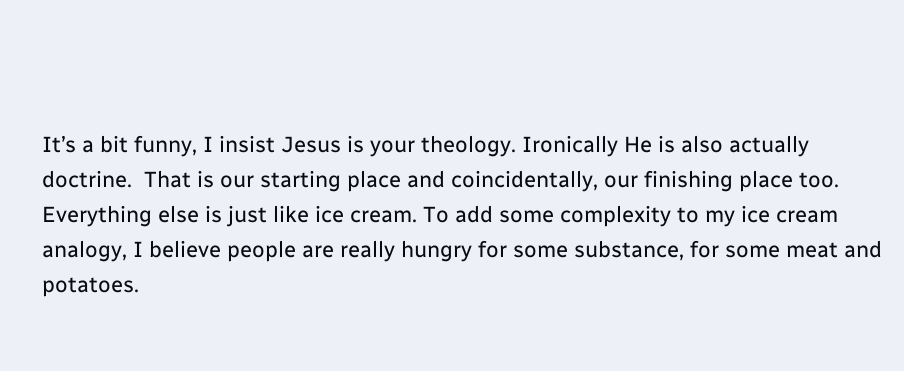It’s a bit funny, I insist Jesus is your theology. Ironically He is also actually doctrine.  That is our starting place and coincidentally, our finishing place too. Everything else is just like ice cream. To add some complexity to my ice cream analogy, I believe people are really hungry for some substance, for some meat and potatoes.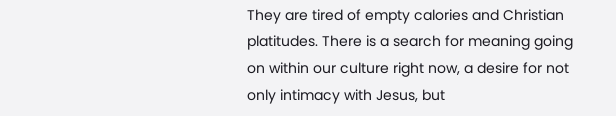They are tired of empty calories and Christian platitudes. There is a search for meaning going on within our culture right now, a desire for not only intimacy with Jesus, but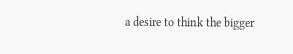a desire to think the bigger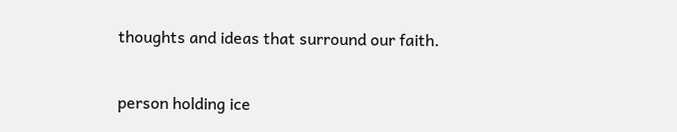thoughts and ideas that surround our faith.


person holding ice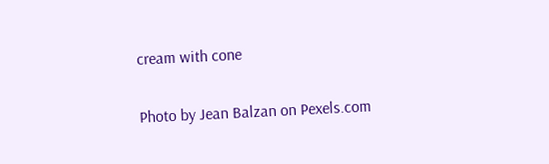cream with cone

Photo by Jean Balzan on Pexels.com